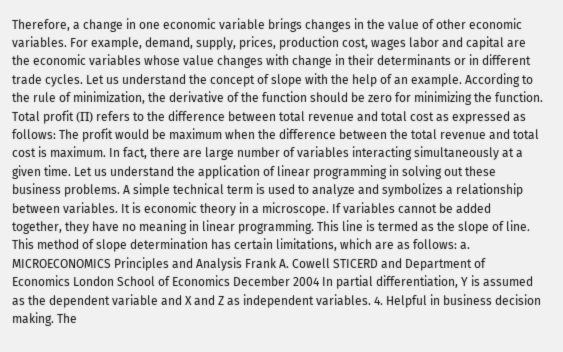Therefore, a change in one economic variable brings changes in the value of other economic variables. For example, demand, supply, prices, production cost, wages labor and capital are the economic variables whose value changes with change in their determinants or in different trade cycles. Let us understand the concept of slope with the help of an example. According to the rule of minimization, the derivative of the function should be zero for minimizing the function. Total profit (Π) refers to the difference between total revenue and total cost as expressed as follows: The profit would be maximum when the difference between the total revenue and total cost is maximum. In fact, there are large number of variables interacting simultaneously at a given time. Let us understand the application of linear programming in solving out these business problems. A simple technical term is used to analyze and symbolizes a relationship between variables. It is economic theory in a microscope. If variables cannot be added together, they have no meaning in linear programming. This line is termed as the slope of line. This method of slope determination has certain limitations, which are as follows: a. MICROECONOMICS Principles and Analysis Frank A. Cowell STICERD and Department of Economics London School of Economics December 2004 In partial differentiation, Y is assumed as the dependent variable and X and Z as independent variables. 4. Helpful in business decision making. The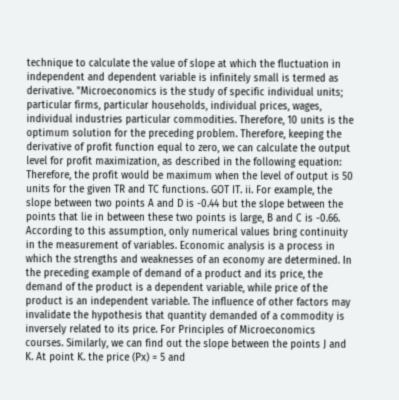technique to calculate the value of slope at which the fluctuation in independent and dependent variable is infinitely small is termed as derivative. "Microeconomics is the study of specific individual units; particular firms, particular households, individual prices, wages, individual industries particular commodities. Therefore, 10 units is the optimum solution for the preceding problem. Therefore, keeping the derivative of profit function equal to zero, we can calculate the output level for profit maximization, as described in the following equation: Therefore, the profit would be maximum when the level of output is 50 units for the given TR and TC functions. GOT IT. ii. For example, the slope between two points A and D is -0.44 but the slope between the points that lie in between these two points is large, B and C is -0.66. According to this assumption, only numerical values bring continuity in the measurement of variables. Economic analysis is a process in which the strengths and weaknesses of an economy are determined. In the preceding example of demand of a product and its price, the demand of the product is a dependent variable, while price of the product is an independent variable. The influence of other factors may invalidate the hypothesis that quantity demanded of a commodity is inversely related to its price. For Principles of Microeconomics courses. Similarly, we can find out the slope between the points J and K. At point K. the price (Px) = 5 and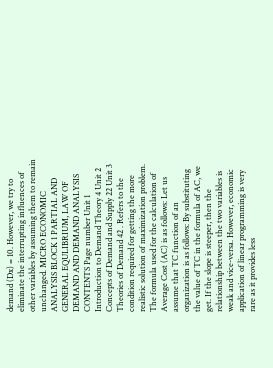demand (Dx) = 10. However, we try to eliminate the interrupting influences of other variables by assuming them to remain unchanged. MICRO ECONOMIC ANALYSIS BLOCK 1 PARTIAL AND GENERAL EQULIBRIUM, LAW OF DEMAND AND DEMAND ANALYSIS CONTENTS Page number Unit 1 Introduction to Demand Theory 4 Unit 2 Concepts of Demand and Supply 22 Unit 3 Theories of Demand 42 . Refers to the condition required for getting the more realistic solution of maximization problem. The formula used for the calculation of Average Cost (AC) is as follows: Let us assume that TC function of an organization is as follows: By substituting the value of TC in the formula of AC, we get. If the slope is steeper, then the relationship between the two variables is weak and vice-versa. However, economic application of linear programming is very rare as it provides less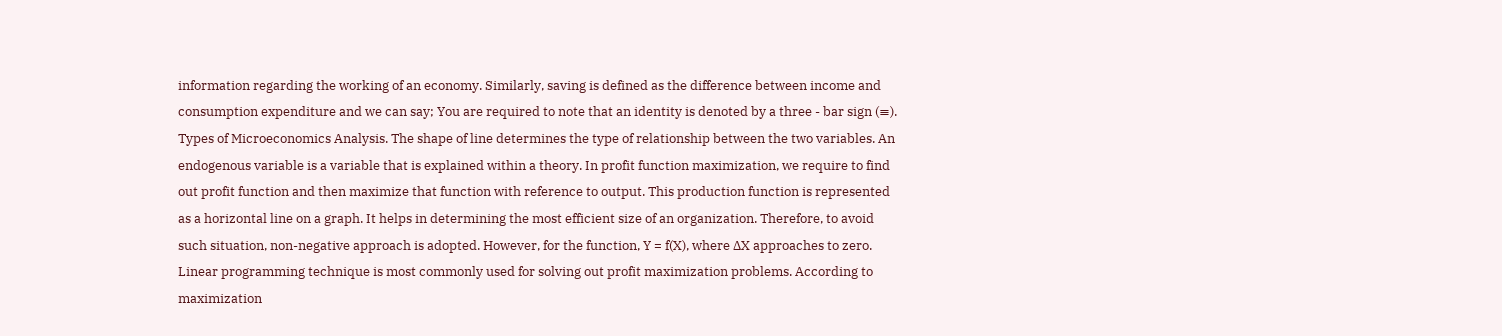information regarding the working of an economy. Similarly, saving is defined as the difference between income and consumption expenditure and we can say; You are required to note that an identity is denoted by a three - bar sign (≡). Types of Microeconomics Analysis. The shape of line determines the type of relationship between the two variables. An endogenous variable is a variable that is explained within a theory. In profit function maximization, we require to find out profit function and then maximize that function with reference to output. This production function is represented as a horizontal line on a graph. It helps in determining the most efficient size of an organization. Therefore, to avoid such situation, non-negative approach is adopted. However, for the function, Y = f(X), where ∆X approaches to zero. Linear programming technique is most commonly used for solving out profit maximization problems. According to maximization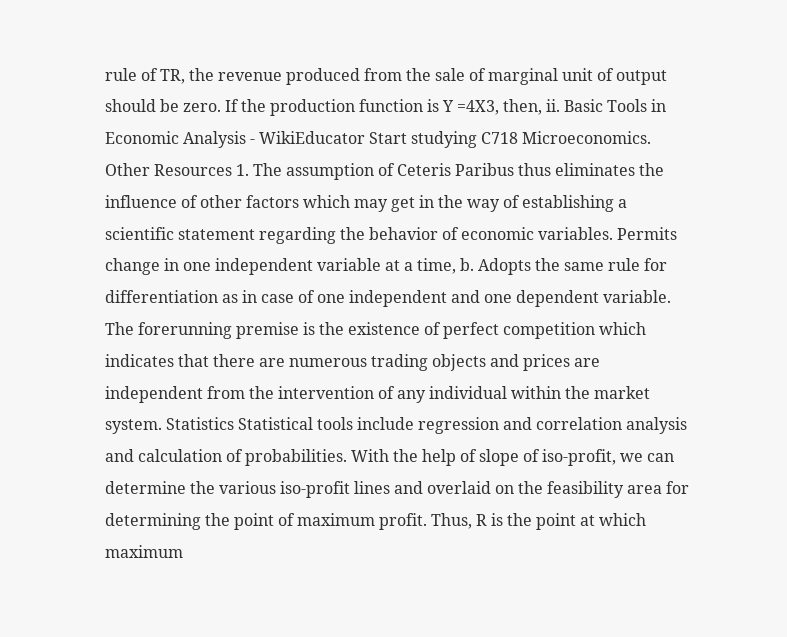rule of TR, the revenue produced from the sale of marginal unit of output should be zero. If the production function is Y =4X3, then, ii. Basic Tools in Economic Analysis - WikiEducator Start studying C718 Microeconomics. Other Resources 1. The assumption of Ceteris Paribus thus eliminates the influence of other factors which may get in the way of establishing a scientific statement regarding the behavior of economic variables. Permits change in one independent variable at a time, b. Adopts the same rule for differentiation as in case of one independent and one dependent variable. The forerunning premise is the existence of perfect competition which indicates that there are numerous trading objects and prices are independent from the intervention of any individual within the market system. Statistics Statistical tools include regression and correlation analysis and calculation of probabilities. With the help of slope of iso-profit, we can determine the various iso-profit lines and overlaid on the feasibility area for determining the point of maximum profit. Thus, R is the point at which maximum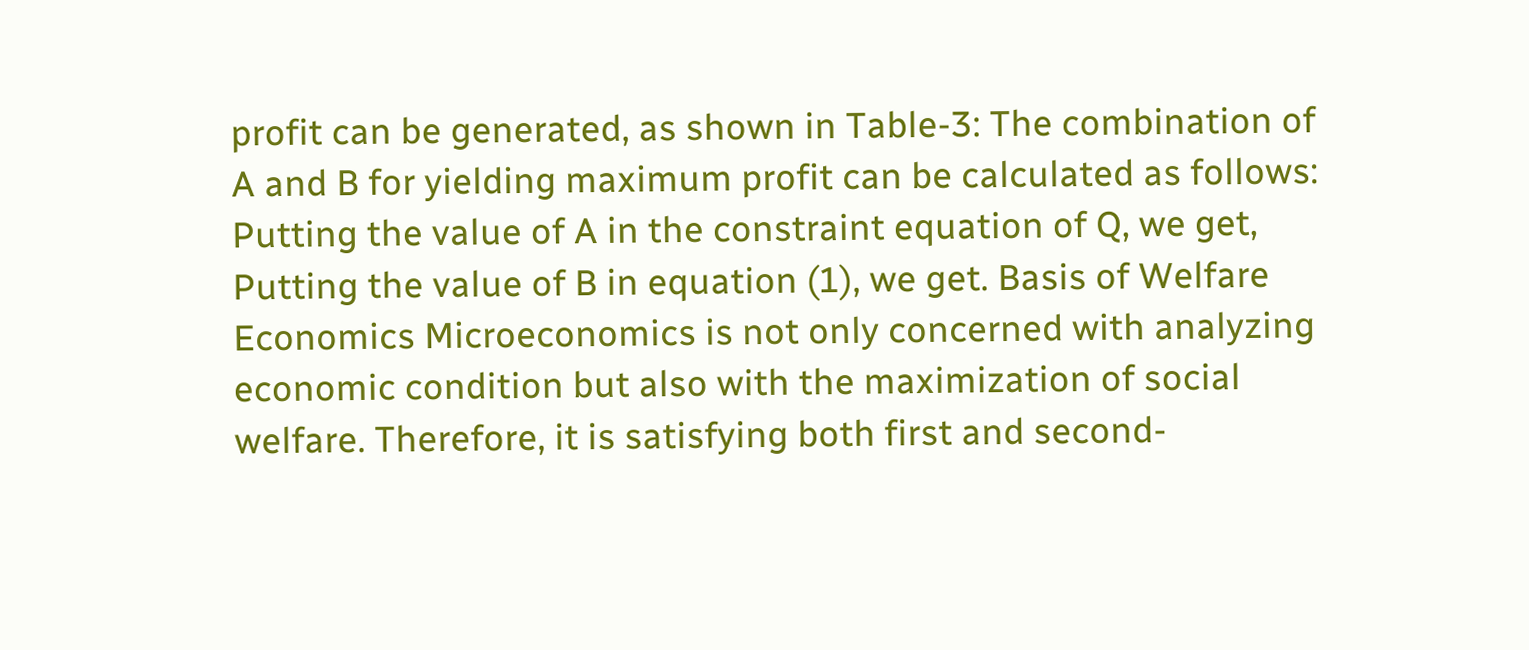profit can be generated, as shown in Table-3: The combination of A and B for yielding maximum profit can be calculated as follows: Putting the value of A in the constraint equation of Q, we get, Putting the value of B in equation (1), we get. Basis of Welfare Economics Microeconomics is not only concerned with analyzing economic condition but also with the maximization of social welfare. Therefore, it is satisfying both first and second-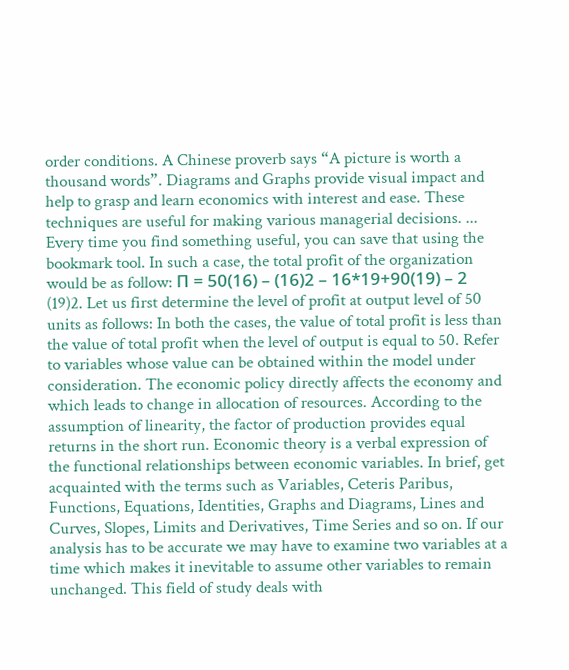order conditions. A Chinese proverb says “A picture is worth a thousand words”. Diagrams and Graphs provide visual impact and help to grasp and learn economics with interest and ease. These techniques are useful for making various managerial decisions. ... Every time you find something useful, you can save that using the bookmark tool. In such a case, the total profit of the organization would be as follow: Π = 50(16) – (16)2 – 16*19+90(19) – 2 (19)2. Let us first determine the level of profit at output level of 50 units as follows: In both the cases, the value of total profit is less than the value of total profit when the level of output is equal to 50. Refer to variables whose value can be obtained within the model under consideration. The economic policy directly affects the economy and which leads to change in allocation of resources. According to the assumption of linearity, the factor of production provides equal returns in the short run. Economic theory is a verbal expression of the functional relationships between economic variables. In brief, get acquainted with the terms such as Variables, Ceteris Paribus, Functions, Equations, Identities, Graphs and Diagrams, Lines and Curves, Slopes, Limits and Derivatives, Time Series and so on. If our analysis has to be accurate we may have to examine two variables at a time which makes it inevitable to assume other variables to remain unchanged. This field of study deals with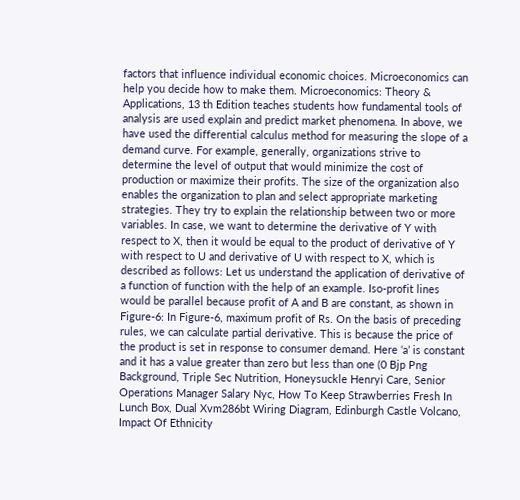factors that influence individual economic choices. Microeconomics can help you decide how to make them. Microeconomics: Theory & Applications, 13 th Edition teaches students how fundamental tools of analysis are used explain and predict market phenomena. In above, we have used the differential calculus method for measuring the slope of a demand curve. For example, generally, organizations strive to determine the level of output that would minimize the cost of production or maximize their profits. The size of the organization also enables the organization to plan and select appropriate marketing strategies. They try to explain the relationship between two or more variables. In case, we want to determine the derivative of Y with respect to X, then it would be equal to the product of derivative of Y with respect to U and derivative of U with respect to X, which is described as follows: Let us understand the application of derivative of a function of function with the help of an example. Iso-profit lines would be parallel because profit of A and B are constant, as shown in Figure-6: In Figure-6, maximum profit of Rs. On the basis of preceding rules, we can calculate partial derivative. This is because the price of the product is set in response to consumer demand. Here ‘a’ is constant and it has a value greater than zero but less than one (0 Bjp Png Background, Triple Sec Nutrition, Honeysuckle Henryi Care, Senior Operations Manager Salary Nyc, How To Keep Strawberries Fresh In Lunch Box, Dual Xvm286bt Wiring Diagram, Edinburgh Castle Volcano, Impact Of Ethnicity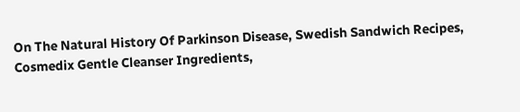On The Natural History Of Parkinson Disease, Swedish Sandwich Recipes, Cosmedix Gentle Cleanser Ingredients,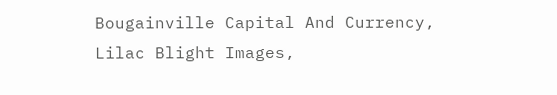Bougainville Capital And Currency, Lilac Blight Images,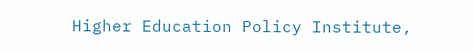Higher Education Policy Institute,